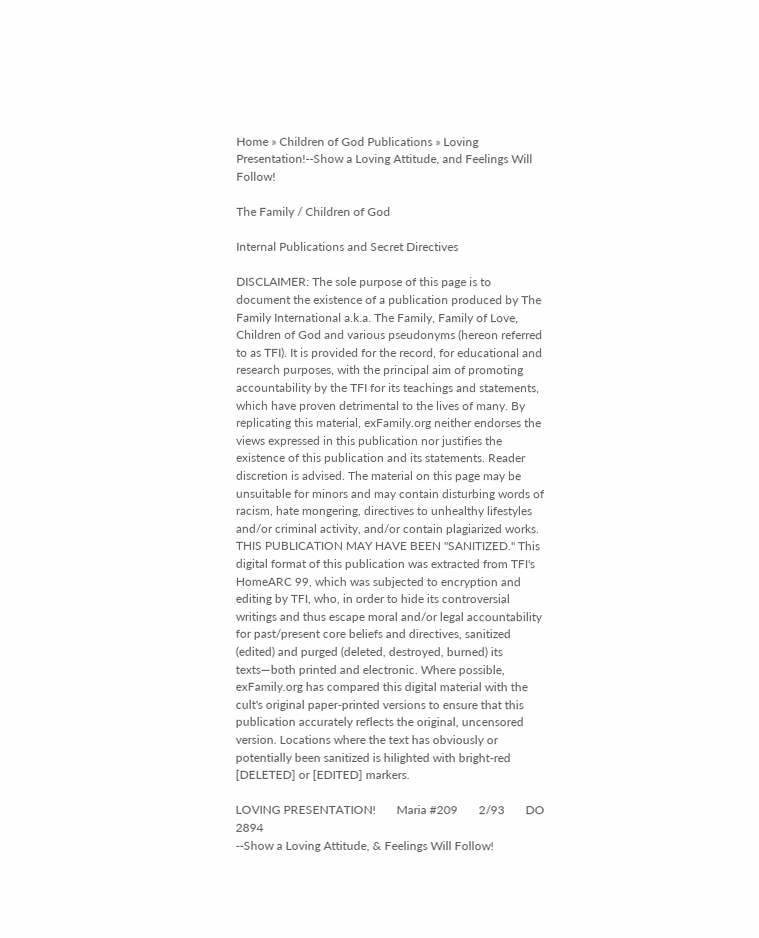Home » Children of God Publications » Loving Presentation!--Show a Loving Attitude, and Feelings Will Follow!

The Family / Children of God

Internal Publications and Secret Directives

DISCLAIMER: The sole purpose of this page is to document the existence of a publication produced by The Family International a.k.a. The Family, Family of Love, Children of God and various pseudonyms (hereon referred to as TFI). It is provided for the record, for educational and research purposes, with the principal aim of promoting accountability by the TFI for its teachings and statements, which have proven detrimental to the lives of many. By replicating this material, exFamily.org neither endorses the views expressed in this publication nor justifies the existence of this publication and its statements. Reader discretion is advised. The material on this page may be unsuitable for minors and may contain disturbing words of racism, hate mongering, directives to unhealthy lifestyles and/or criminal activity, and/or contain plagiarized works.
THIS PUBLICATION MAY HAVE BEEN "SANITIZED." This digital format of this publication was extracted from TFI's HomeARC 99, which was subjected to encryption and editing by TFI, who, in order to hide its controversial writings and thus escape moral and/or legal accountability for past/present core beliefs and directives, sanitized (edited) and purged (deleted, destroyed, burned) its texts—both printed and electronic. Where possible, exFamily.org has compared this digital material with the cult's original paper-printed versions to ensure that this publication accurately reflects the original, uncensored version. Locations where the text has obviously or potentially been sanitized is hilighted with bright-red [DELETED] or [EDITED] markers.

LOVING PRESENTATION!       Maria #209       2/93       DO 2894
--Show a Loving Attitude, & Feelings Will Follow!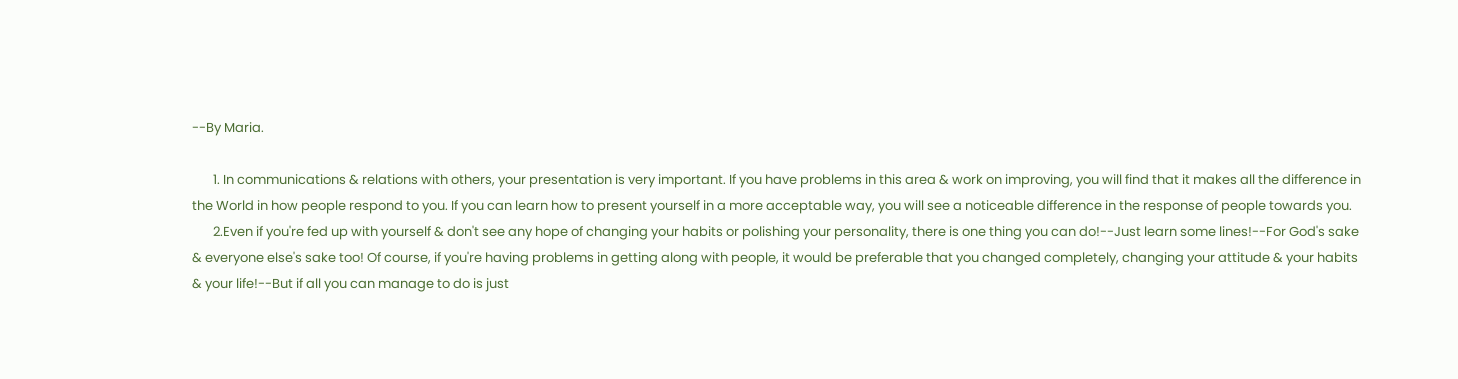--By Maria.

       1. In communications & relations with others, your presentation is very important. If you have problems in this area & work on improving, you will find that it makes all the difference in the World in how people respond to you. If you can learn how to present yourself in a more acceptable way, you will see a noticeable difference in the response of people towards you.
       2.Even if you're fed up with yourself & don't see any hope of changing your habits or polishing your personality, there is one thing you can do!--Just learn some lines!--For God's sake & everyone else's sake too! Of course, if you're having problems in getting along with people, it would be preferable that you changed completely, changing your attitude & your habits & your life!--But if all you can manage to do is just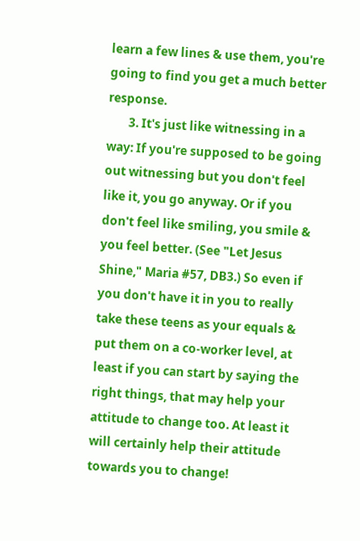learn a few lines & use them, you're going to find you get a much better response.
       3. It's just like witnessing in a way: If you're supposed to be going out witnessing but you don't feel like it, you go anyway. Or if you don't feel like smiling, you smile & you feel better. (See "Let Jesus Shine," Maria #57, DB3.) So even if you don't have it in you to really take these teens as your equals & put them on a co-worker level, at least if you can start by saying the right things, that may help your attitude to change too. At least it will certainly help their attitude towards you to change!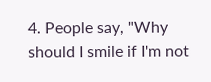4. People say, "Why should I smile if I'm not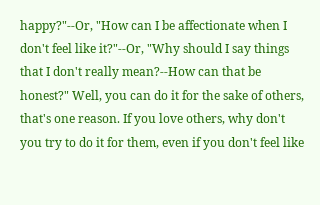happy?"--Or, "How can I be affectionate when I don't feel like it?"--Or, "Why should I say things that I don't really mean?--How can that be honest?" Well, you can do it for the sake of others, that's one reason. If you love others, why don't you try to do it for them, even if you don't feel like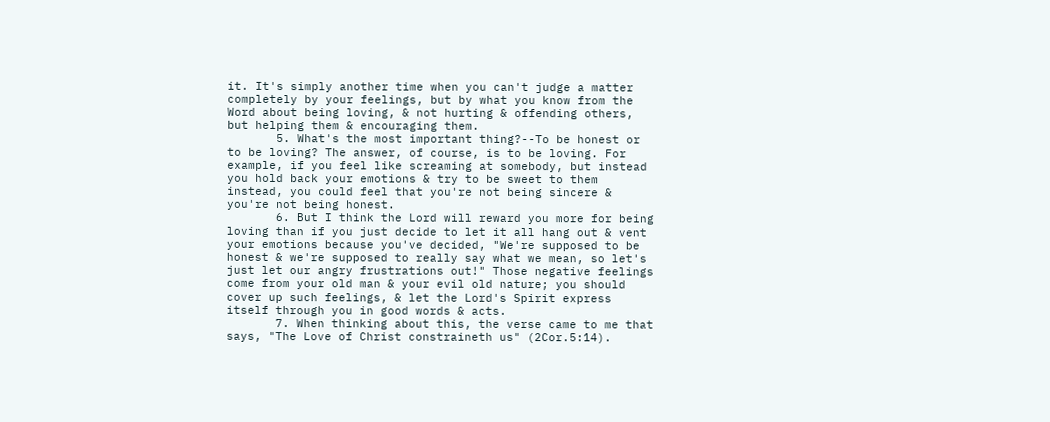it. It's simply another time when you can't judge a matter completely by your feelings, but by what you know from the Word about being loving, & not hurting & offending others, but helping them & encouraging them.
       5. What's the most important thing?--To be honest or to be loving? The answer, of course, is to be loving. For example, if you feel like screaming at somebody, but instead you hold back your emotions & try to be sweet to them instead, you could feel that you're not being sincere & you're not being honest.
       6. But I think the Lord will reward you more for being loving than if you just decide to let it all hang out & vent your emotions because you've decided, "We're supposed to be honest & we're supposed to really say what we mean, so let's just let our angry frustrations out!" Those negative feelings come from your old man & your evil old nature; you should cover up such feelings, & let the Lord's Spirit express itself through you in good words & acts.
       7. When thinking about this, the verse came to me that says, "The Love of Christ constraineth us" (2Cor.5:14).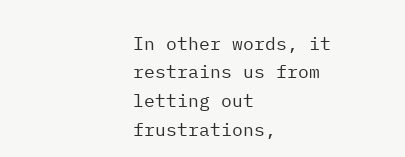In other words, it restrains us from letting out frustrations,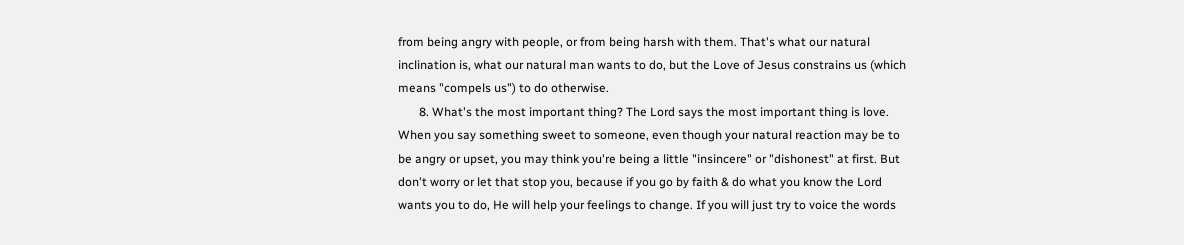from being angry with people, or from being harsh with them. That's what our natural inclination is, what our natural man wants to do, but the Love of Jesus constrains us (which means "compels us") to do otherwise.
       8. What's the most important thing? The Lord says the most important thing is love. When you say something sweet to someone, even though your natural reaction may be to be angry or upset, you may think you're being a little "insincere" or "dishonest" at first. But don't worry or let that stop you, because if you go by faith & do what you know the Lord wants you to do, He will help your feelings to change. If you will just try to voice the words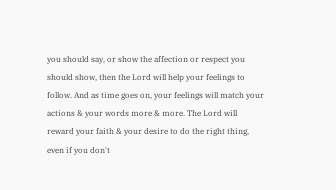you should say, or show the affection or respect you should show, then the Lord will help your feelings to follow. And as time goes on, your feelings will match your actions & your words more & more. The Lord will reward your faith & your desire to do the right thing, even if you don't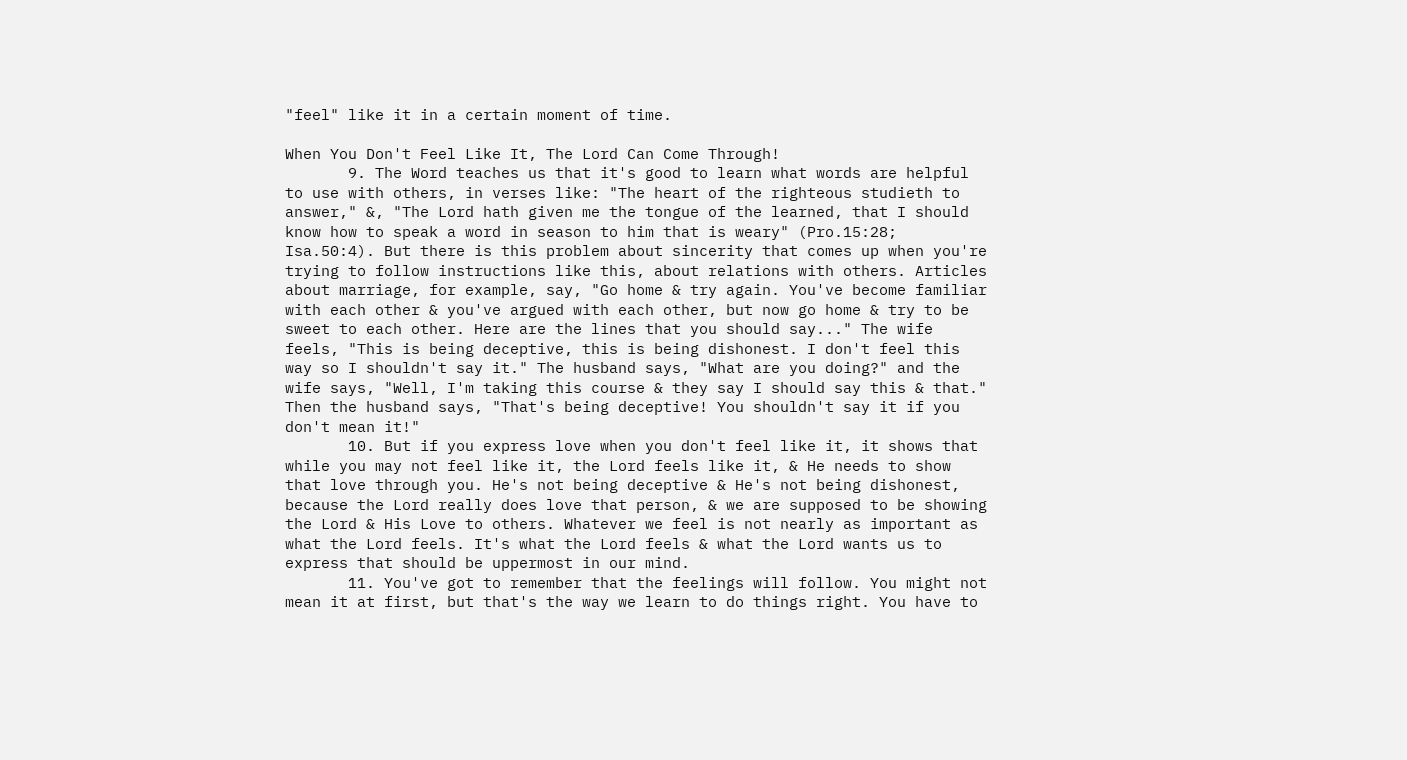"feel" like it in a certain moment of time.

When You Don't Feel Like It, The Lord Can Come Through!
       9. The Word teaches us that it's good to learn what words are helpful to use with others, in verses like: "The heart of the righteous studieth to answer," &, "The Lord hath given me the tongue of the learned, that I should know how to speak a word in season to him that is weary" (Pro.15:28; Isa.50:4). But there is this problem about sincerity that comes up when you're trying to follow instructions like this, about relations with others. Articles about marriage, for example, say, "Go home & try again. You've become familiar with each other & you've argued with each other, but now go home & try to be sweet to each other. Here are the lines that you should say..." The wife feels, "This is being deceptive, this is being dishonest. I don't feel this way so I shouldn't say it." The husband says, "What are you doing?" and the wife says, "Well, I'm taking this course & they say I should say this & that." Then the husband says, "That's being deceptive! You shouldn't say it if you don't mean it!"
       10. But if you express love when you don't feel like it, it shows that while you may not feel like it, the Lord feels like it, & He needs to show that love through you. He's not being deceptive & He's not being dishonest, because the Lord really does love that person, & we are supposed to be showing the Lord & His Love to others. Whatever we feel is not nearly as important as what the Lord feels. It's what the Lord feels & what the Lord wants us to express that should be uppermost in our mind.
       11. You've got to remember that the feelings will follow. You might not mean it at first, but that's the way we learn to do things right. You have to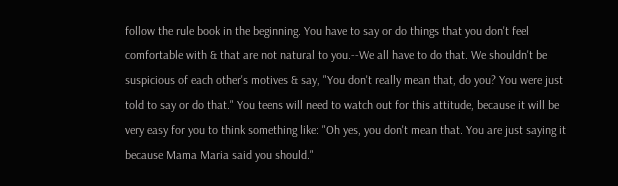follow the rule book in the beginning. You have to say or do things that you don't feel comfortable with & that are not natural to you.--We all have to do that. We shouldn't be suspicious of each other's motives & say, "You don't really mean that, do you? You were just told to say or do that." You teens will need to watch out for this attitude, because it will be very easy for you to think something like: "Oh yes, you don't mean that. You are just saying it because Mama Maria said you should."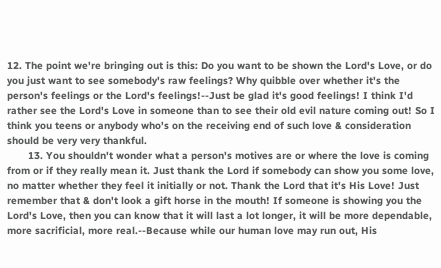12. The point we're bringing out is this: Do you want to be shown the Lord's Love, or do you just want to see somebody's raw feelings? Why quibble over whether it's the person's feelings or the Lord's feelings!--Just be glad it's good feelings! I think I'd rather see the Lord's Love in someone than to see their old evil nature coming out! So I think you teens or anybody who's on the receiving end of such love & consideration should be very very thankful.
       13. You shouldn't wonder what a person's motives are or where the love is coming from or if they really mean it. Just thank the Lord if somebody can show you some love, no matter whether they feel it initially or not. Thank the Lord that it's His Love! Just remember that & don't look a gift horse in the mouth! If someone is showing you the Lord's Love, then you can know that it will last a lot longer, it will be more dependable, more sacrificial, more real.--Because while our human love may run out, His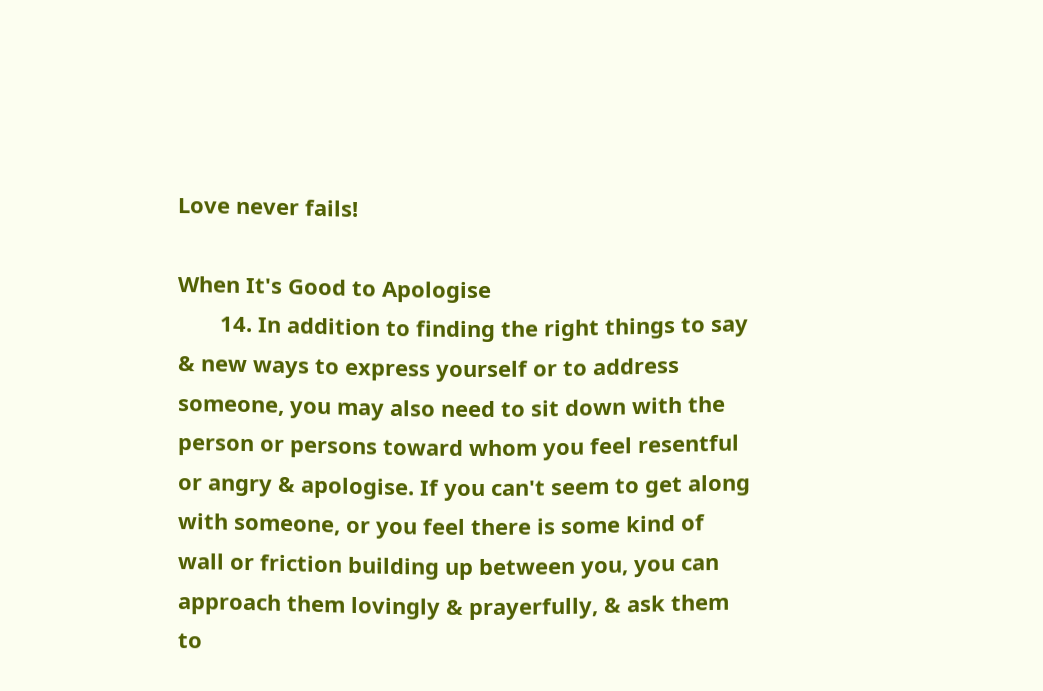Love never fails!

When It's Good to Apologise
       14. In addition to finding the right things to say & new ways to express yourself or to address someone, you may also need to sit down with the person or persons toward whom you feel resentful or angry & apologise. If you can't seem to get along with someone, or you feel there is some kind of wall or friction building up between you, you can approach them lovingly & prayerfully, & ask them to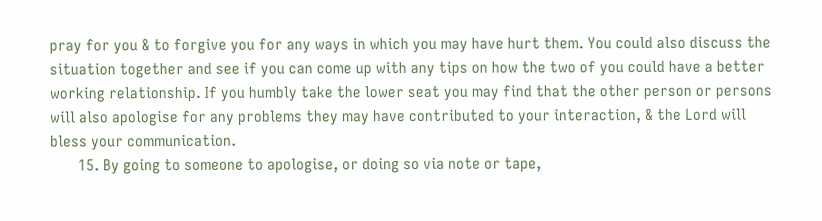pray for you & to forgive you for any ways in which you may have hurt them. You could also discuss the situation together and see if you can come up with any tips on how the two of you could have a better working relationship. If you humbly take the lower seat you may find that the other person or persons will also apologise for any problems they may have contributed to your interaction, & the Lord will bless your communication.
       15. By going to someone to apologise, or doing so via note or tape,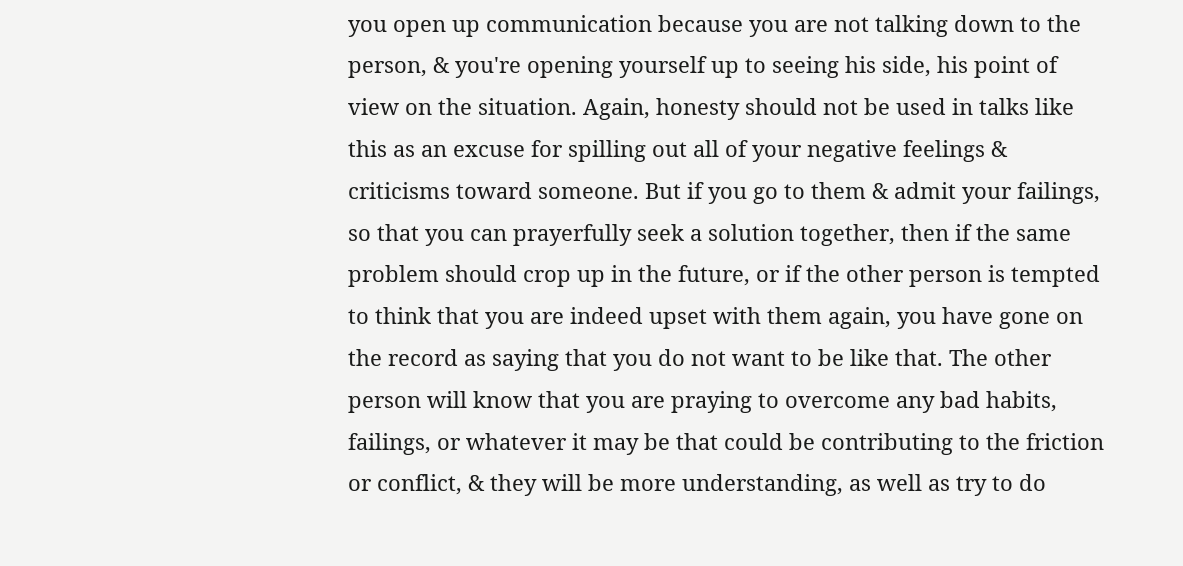you open up communication because you are not talking down to the person, & you're opening yourself up to seeing his side, his point of view on the situation. Again, honesty should not be used in talks like this as an excuse for spilling out all of your negative feelings & criticisms toward someone. But if you go to them & admit your failings, so that you can prayerfully seek a solution together, then if the same problem should crop up in the future, or if the other person is tempted to think that you are indeed upset with them again, you have gone on the record as saying that you do not want to be like that. The other person will know that you are praying to overcome any bad habits, failings, or whatever it may be that could be contributing to the friction or conflict, & they will be more understanding, as well as try to do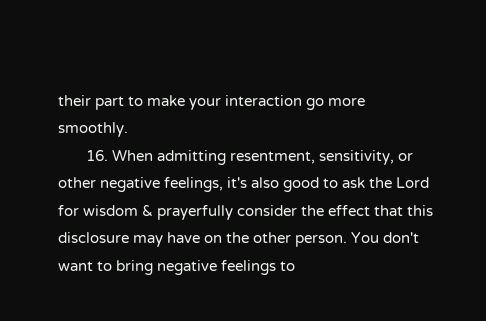their part to make your interaction go more smoothly.
       16. When admitting resentment, sensitivity, or other negative feelings, it's also good to ask the Lord for wisdom & prayerfully consider the effect that this disclosure may have on the other person. You don't want to bring negative feelings to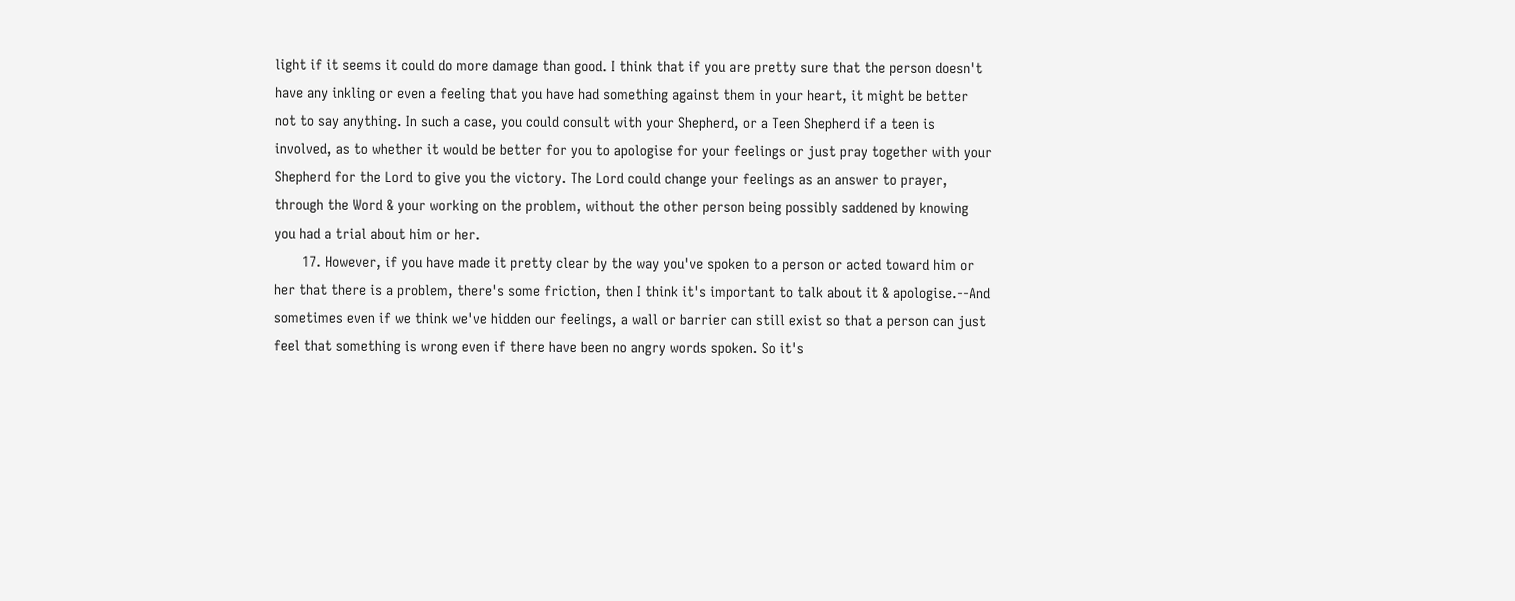light if it seems it could do more damage than good. I think that if you are pretty sure that the person doesn't have any inkling or even a feeling that you have had something against them in your heart, it might be better not to say anything. In such a case, you could consult with your Shepherd, or a Teen Shepherd if a teen is involved, as to whether it would be better for you to apologise for your feelings or just pray together with your Shepherd for the Lord to give you the victory. The Lord could change your feelings as an answer to prayer, through the Word & your working on the problem, without the other person being possibly saddened by knowing you had a trial about him or her.
       17. However, if you have made it pretty clear by the way you've spoken to a person or acted toward him or her that there is a problem, there's some friction, then I think it's important to talk about it & apologise.--And sometimes even if we think we've hidden our feelings, a wall or barrier can still exist so that a person can just feel that something is wrong even if there have been no angry words spoken. So it's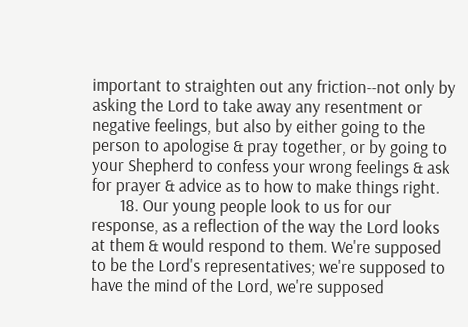important to straighten out any friction--not only by asking the Lord to take away any resentment or negative feelings, but also by either going to the person to apologise & pray together, or by going to your Shepherd to confess your wrong feelings & ask for prayer & advice as to how to make things right.
       18. Our young people look to us for our response, as a reflection of the way the Lord looks at them & would respond to them. We're supposed to be the Lord's representatives; we're supposed to have the mind of the Lord, we're supposed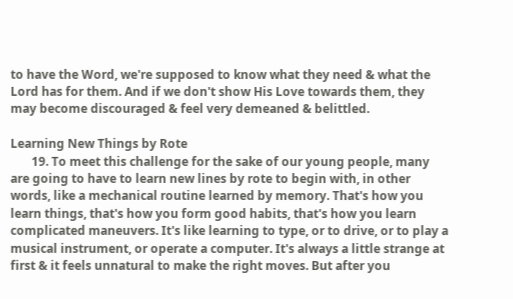to have the Word, we're supposed to know what they need & what the Lord has for them. And if we don't show His Love towards them, they may become discouraged & feel very demeaned & belittled.

Learning New Things by Rote
       19. To meet this challenge for the sake of our young people, many are going to have to learn new lines by rote to begin with, in other words, like a mechanical routine learned by memory. That's how you learn things, that's how you form good habits, that's how you learn complicated maneuvers. It's like learning to type, or to drive, or to play a musical instrument, or operate a computer. It's always a little strange at first & it feels unnatural to make the right moves. But after you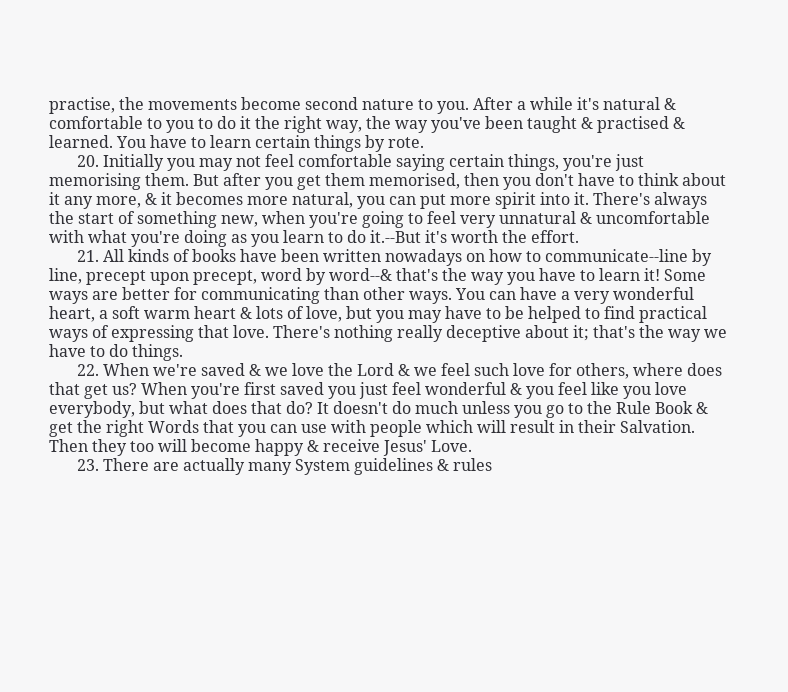practise, the movements become second nature to you. After a while it's natural & comfortable to you to do it the right way, the way you've been taught & practised & learned. You have to learn certain things by rote.
       20. Initially you may not feel comfortable saying certain things, you're just memorising them. But after you get them memorised, then you don't have to think about it any more, & it becomes more natural, you can put more spirit into it. There's always the start of something new, when you're going to feel very unnatural & uncomfortable with what you're doing as you learn to do it.--But it's worth the effort.
       21. All kinds of books have been written nowadays on how to communicate--line by line, precept upon precept, word by word--& that's the way you have to learn it! Some ways are better for communicating than other ways. You can have a very wonderful heart, a soft warm heart & lots of love, but you may have to be helped to find practical ways of expressing that love. There's nothing really deceptive about it; that's the way we have to do things.
       22. When we're saved & we love the Lord & we feel such love for others, where does that get us? When you're first saved you just feel wonderful & you feel like you love everybody, but what does that do? It doesn't do much unless you go to the Rule Book & get the right Words that you can use with people which will result in their Salvation. Then they too will become happy & receive Jesus' Love.
       23. There are actually many System guidelines & rules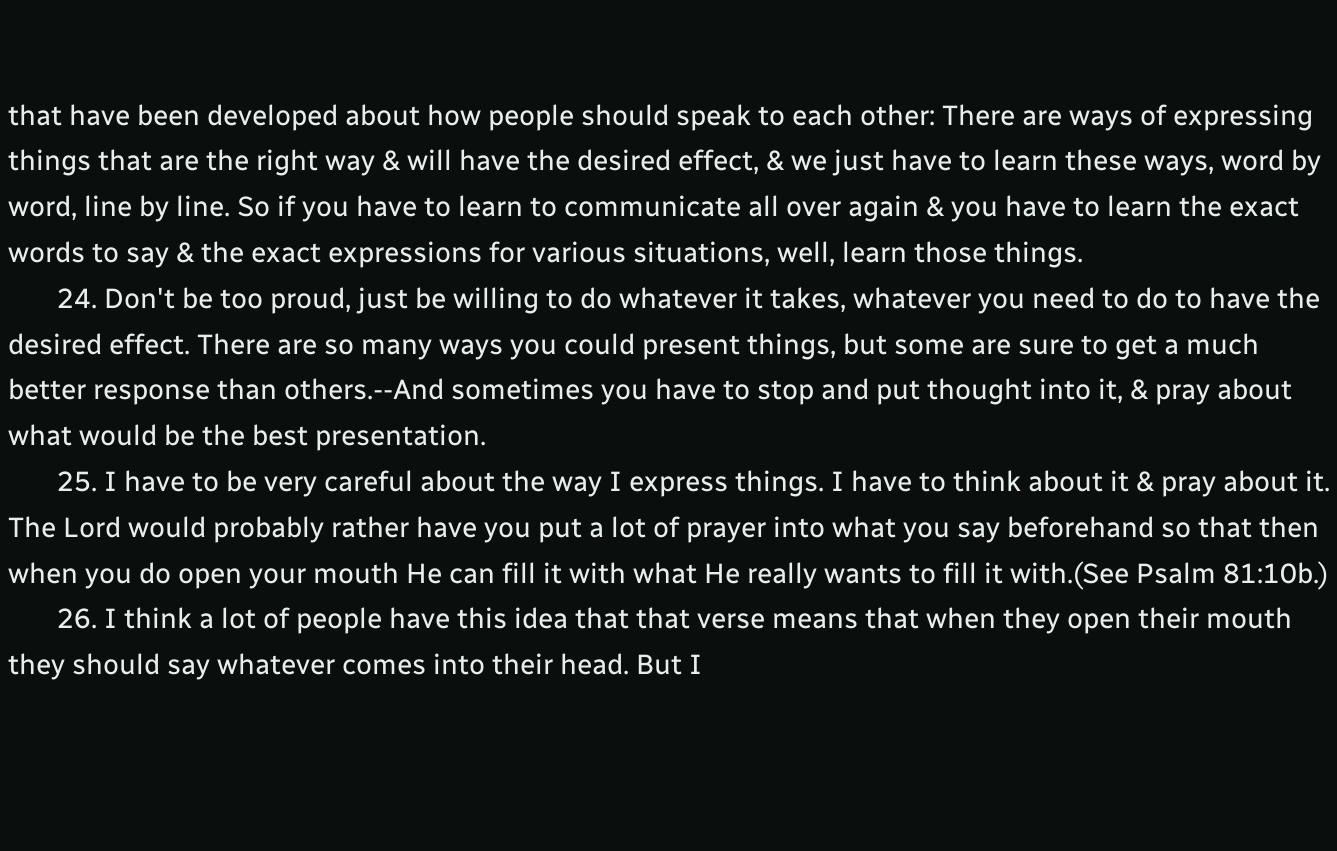that have been developed about how people should speak to each other: There are ways of expressing things that are the right way & will have the desired effect, & we just have to learn these ways, word by word, line by line. So if you have to learn to communicate all over again & you have to learn the exact words to say & the exact expressions for various situations, well, learn those things.
       24. Don't be too proud, just be willing to do whatever it takes, whatever you need to do to have the desired effect. There are so many ways you could present things, but some are sure to get a much better response than others.--And sometimes you have to stop and put thought into it, & pray about what would be the best presentation.
       25. I have to be very careful about the way I express things. I have to think about it & pray about it. The Lord would probably rather have you put a lot of prayer into what you say beforehand so that then when you do open your mouth He can fill it with what He really wants to fill it with.(See Psalm 81:10b.)
       26. I think a lot of people have this idea that that verse means that when they open their mouth they should say whatever comes into their head. But I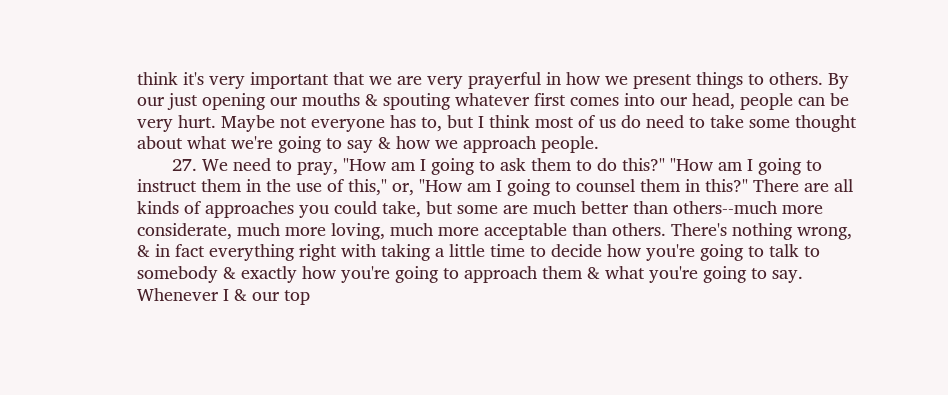think it's very important that we are very prayerful in how we present things to others. By our just opening our mouths & spouting whatever first comes into our head, people can be very hurt. Maybe not everyone has to, but I think most of us do need to take some thought about what we're going to say & how we approach people.
       27. We need to pray, "How am I going to ask them to do this?" "How am I going to instruct them in the use of this," or, "How am I going to counsel them in this?" There are all kinds of approaches you could take, but some are much better than others--much more considerate, much more loving, much more acceptable than others. There's nothing wrong, & in fact everything right with taking a little time to decide how you're going to talk to somebody & exactly how you're going to approach them & what you're going to say. Whenever I & our top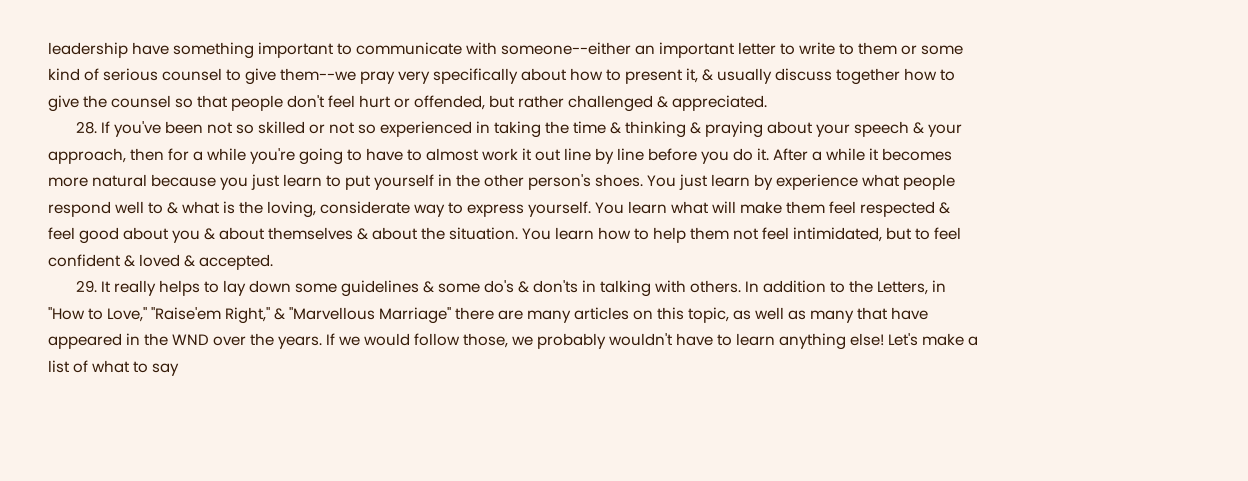leadership have something important to communicate with someone--either an important letter to write to them or some kind of serious counsel to give them--we pray very specifically about how to present it, & usually discuss together how to give the counsel so that people don't feel hurt or offended, but rather challenged & appreciated.
       28. If you've been not so skilled or not so experienced in taking the time & thinking & praying about your speech & your approach, then for a while you're going to have to almost work it out line by line before you do it. After a while it becomes more natural because you just learn to put yourself in the other person's shoes. You just learn by experience what people respond well to & what is the loving, considerate way to express yourself. You learn what will make them feel respected & feel good about you & about themselves & about the situation. You learn how to help them not feel intimidated, but to feel confident & loved & accepted.
       29. It really helps to lay down some guidelines & some do's & don'ts in talking with others. In addition to the Letters, in "How to Love," "Raise'em Right," & "Marvellous Marriage" there are many articles on this topic, as well as many that have appeared in the WND over the years. If we would follow those, we probably wouldn't have to learn anything else! Let's make a list of what to say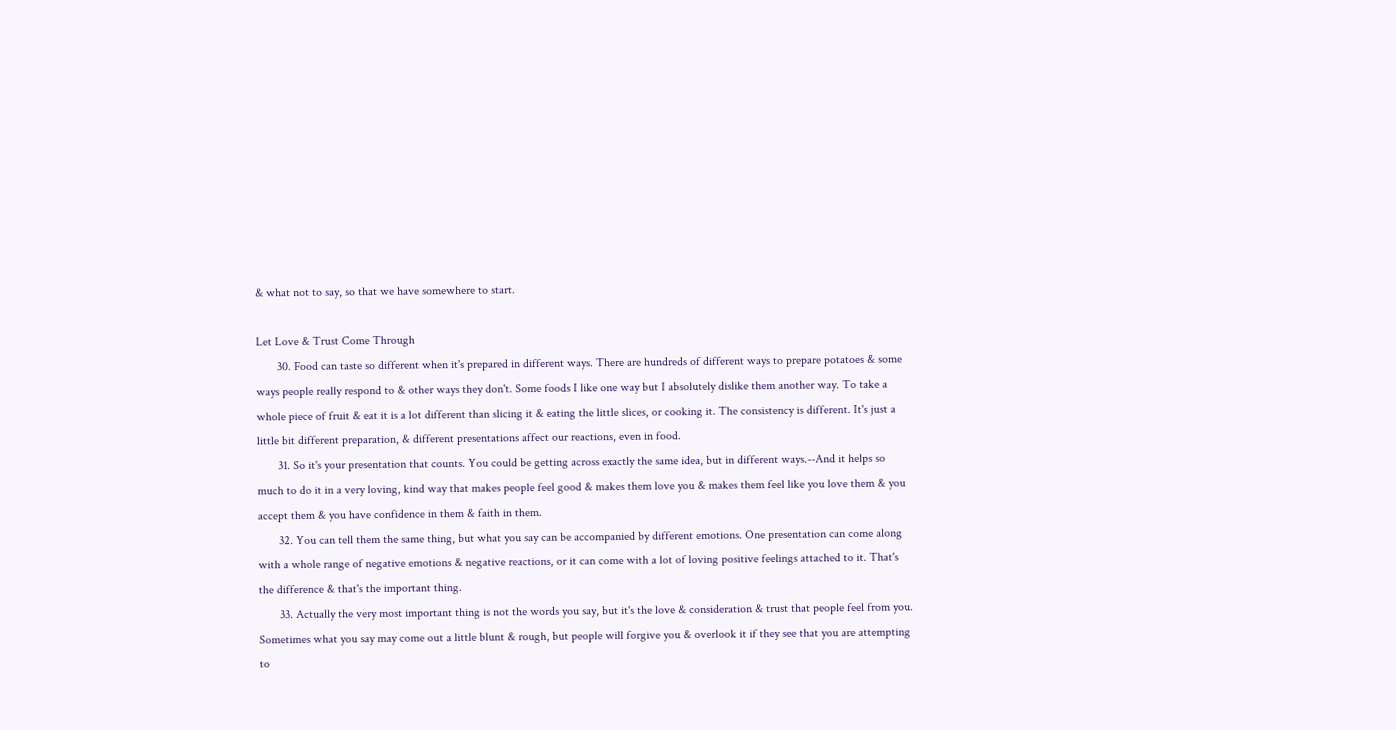& what not to say, so that we have somewhere to start.

Let Love & Trust Come Through
       30. Food can taste so different when it's prepared in different ways. There are hundreds of different ways to prepare potatoes & some ways people really respond to & other ways they don't. Some foods I like one way but I absolutely dislike them another way. To take a whole piece of fruit & eat it is a lot different than slicing it & eating the little slices, or cooking it. The consistency is different. It's just a little bit different preparation, & different presentations affect our reactions, even in food.
       31. So it's your presentation that counts. You could be getting across exactly the same idea, but in different ways.--And it helps so much to do it in a very loving, kind way that makes people feel good & makes them love you & makes them feel like you love them & you accept them & you have confidence in them & faith in them.
       32. You can tell them the same thing, but what you say can be accompanied by different emotions. One presentation can come along with a whole range of negative emotions & negative reactions, or it can come with a lot of loving positive feelings attached to it. That's the difference & that's the important thing.
       33. Actually the very most important thing is not the words you say, but it's the love & consideration & trust that people feel from you. Sometimes what you say may come out a little blunt & rough, but people will forgive you & overlook it if they see that you are attempting to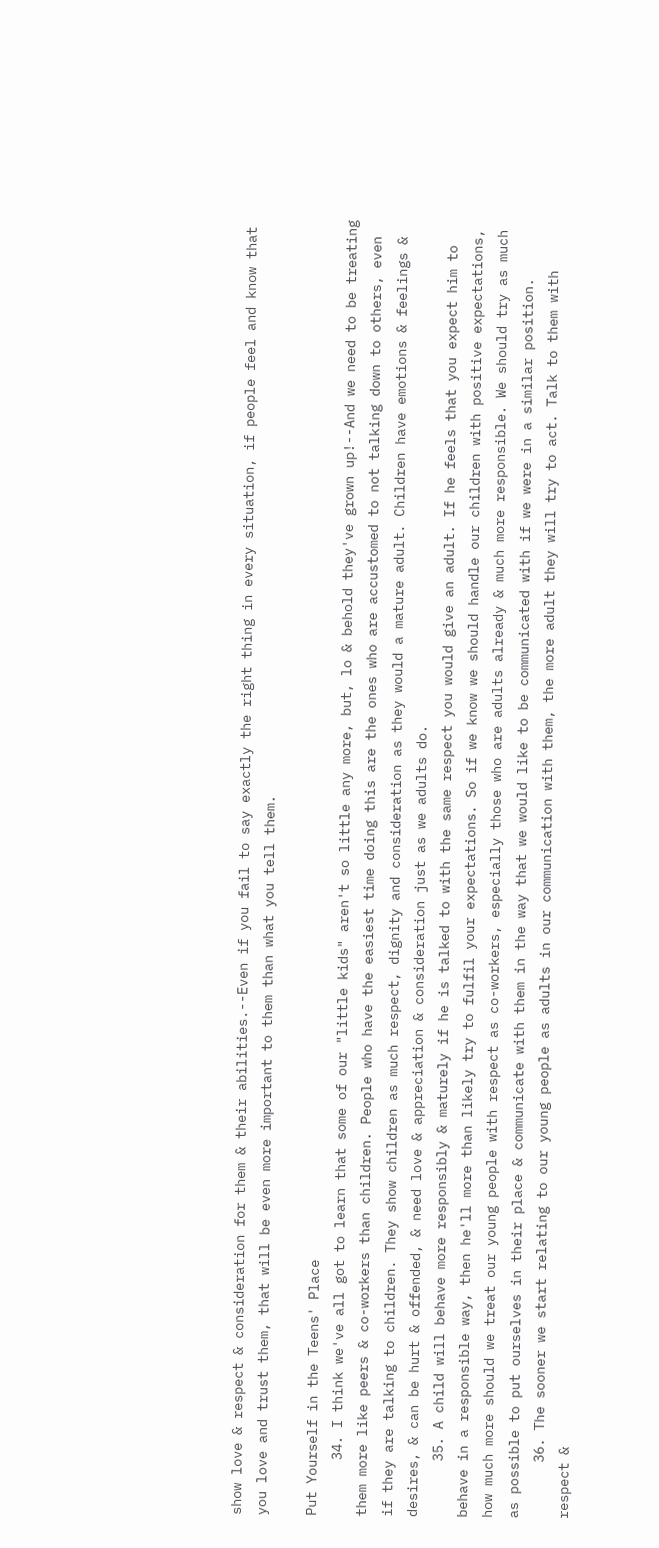show love & respect & consideration for them & their abilities.--Even if you fail to say exactly the right thing in every situation, if people feel and know that you love and trust them, that will be even more important to them than what you tell them.

Put Yourself in the Teens' Place
       34. I think we've all got to learn that some of our "little kids" aren't so little any more, but, lo & behold they've grown up!--And we need to be treating them more like peers & co-workers than children. People who have the easiest time doing this are the ones who are accustomed to not talking down to others, even if they are talking to children. They show children as much respect, dignity and consideration as they would a mature adult. Children have emotions & feelings & desires, & can be hurt & offended, & need love & appreciation & consideration just as we adults do.
       35. A child will behave more responsibly & maturely if he is talked to with the same respect you would give an adult. If he feels that you expect him to behave in a responsible way, then he'll more than likely try to fulfil your expectations. So if we know we should handle our children with positive expectations, how much more should we treat our young people with respect as co-workers, especially those who are adults already & much more responsible. We should try as much as possible to put ourselves in their place & communicate with them in the way that we would like to be communicated with if we were in a similar position.
       36. The sooner we start relating to our young people as adults in our communication with them, the more adult they will try to act. Talk to them with respect &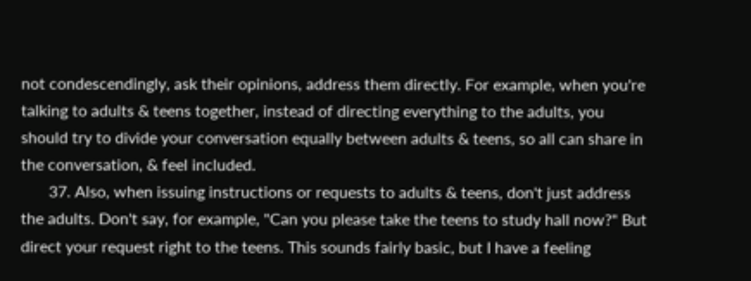not condescendingly, ask their opinions, address them directly. For example, when you're talking to adults & teens together, instead of directing everything to the adults, you should try to divide your conversation equally between adults & teens, so all can share in the conversation, & feel included.
       37. Also, when issuing instructions or requests to adults & teens, don't just address the adults. Don't say, for example, "Can you please take the teens to study hall now?" But direct your request right to the teens. This sounds fairly basic, but I have a feeling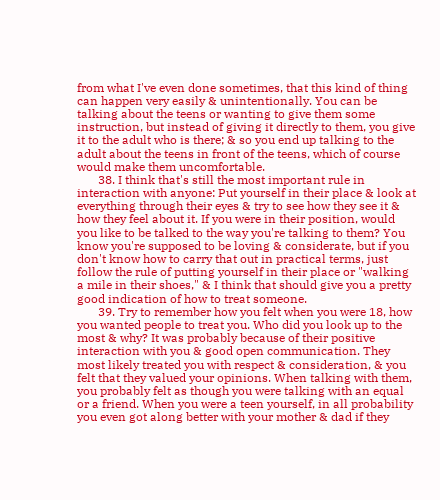from what I've even done sometimes, that this kind of thing can happen very easily & unintentionally. You can be talking about the teens or wanting to give them some instruction, but instead of giving it directly to them, you give it to the adult who is there; & so you end up talking to the adult about the teens in front of the teens, which of course would make them uncomfortable.
       38. I think that's still the most important rule in interaction with anyone: Put yourself in their place & look at everything through their eyes & try to see how they see it & how they feel about it. If you were in their position, would you like to be talked to the way you're talking to them? You know you're supposed to be loving & considerate, but if you don't know how to carry that out in practical terms, just follow the rule of putting yourself in their place or "walking a mile in their shoes," & I think that should give you a pretty good indication of how to treat someone.
       39. Try to remember how you felt when you were 18, how you wanted people to treat you. Who did you look up to the most & why? It was probably because of their positive interaction with you & good open communication. They most likely treated you with respect & consideration, & you felt that they valued your opinions. When talking with them, you probably felt as though you were talking with an equal or a friend. When you were a teen yourself, in all probability you even got along better with your mother & dad if they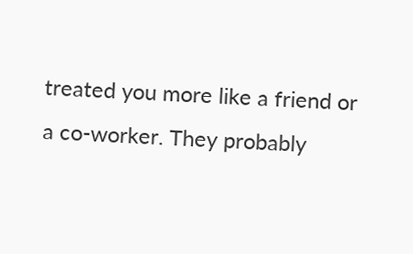treated you more like a friend or a co-worker. They probably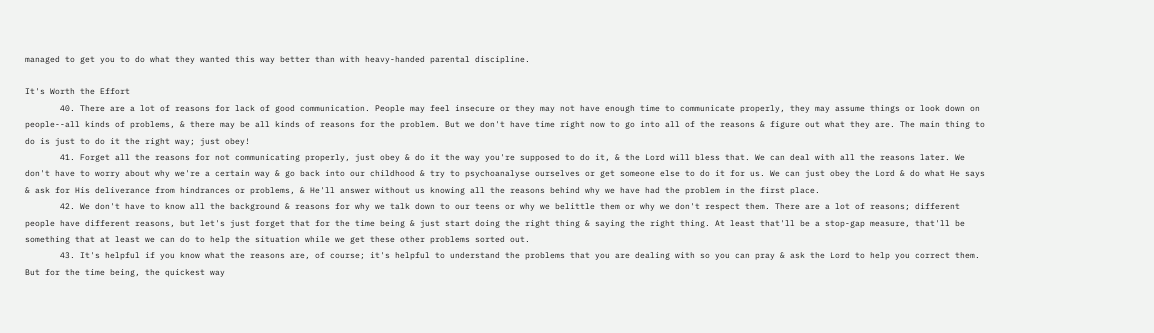managed to get you to do what they wanted this way better than with heavy-handed parental discipline.

It's Worth the Effort
       40. There are a lot of reasons for lack of good communication. People may feel insecure or they may not have enough time to communicate properly, they may assume things or look down on people--all kinds of problems, & there may be all kinds of reasons for the problem. But we don't have time right now to go into all of the reasons & figure out what they are. The main thing to do is just to do it the right way; just obey!
       41. Forget all the reasons for not communicating properly, just obey & do it the way you're supposed to do it, & the Lord will bless that. We can deal with all the reasons later. We don't have to worry about why we're a certain way & go back into our childhood & try to psychoanalyse ourselves or get someone else to do it for us. We can just obey the Lord & do what He says & ask for His deliverance from hindrances or problems, & He'll answer without us knowing all the reasons behind why we have had the problem in the first place.
       42. We don't have to know all the background & reasons for why we talk down to our teens or why we belittle them or why we don't respect them. There are a lot of reasons; different people have different reasons, but let's just forget that for the time being & just start doing the right thing & saying the right thing. At least that'll be a stop-gap measure, that'll be something that at least we can do to help the situation while we get these other problems sorted out.
       43. It's helpful if you know what the reasons are, of course; it's helpful to understand the problems that you are dealing with so you can pray & ask the Lord to help you correct them. But for the time being, the quickest way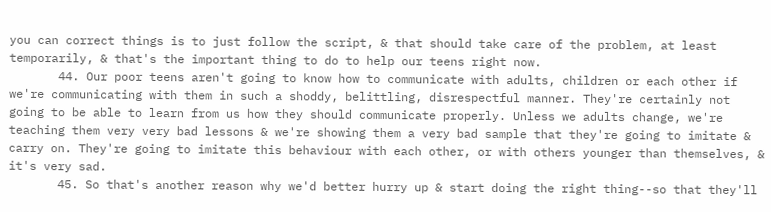you can correct things is to just follow the script, & that should take care of the problem, at least temporarily, & that's the important thing to do to help our teens right now.
       44. Our poor teens aren't going to know how to communicate with adults, children or each other if we're communicating with them in such a shoddy, belittling, disrespectful manner. They're certainly not going to be able to learn from us how they should communicate properly. Unless we adults change, we're teaching them very very bad lessons & we're showing them a very bad sample that they're going to imitate & carry on. They're going to imitate this behaviour with each other, or with others younger than themselves, & it's very sad.
       45. So that's another reason why we'd better hurry up & start doing the right thing--so that they'll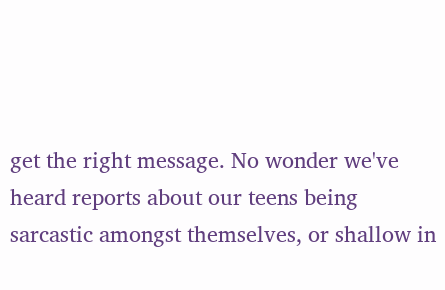get the right message. No wonder we've heard reports about our teens being sarcastic amongst themselves, or shallow in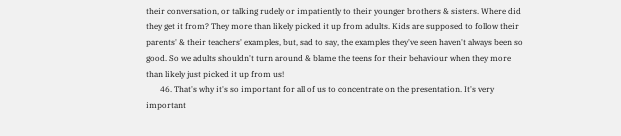their conversation, or talking rudely or impatiently to their younger brothers & sisters. Where did they get it from? They more than likely picked it up from adults. Kids are supposed to follow their parents' & their teachers' examples, but, sad to say, the examples they've seen haven't always been so good. So we adults shouldn't turn around & blame the teens for their behaviour when they more than likely just picked it up from us!
       46. That's why it's so important for all of us to concentrate on the presentation. It's very important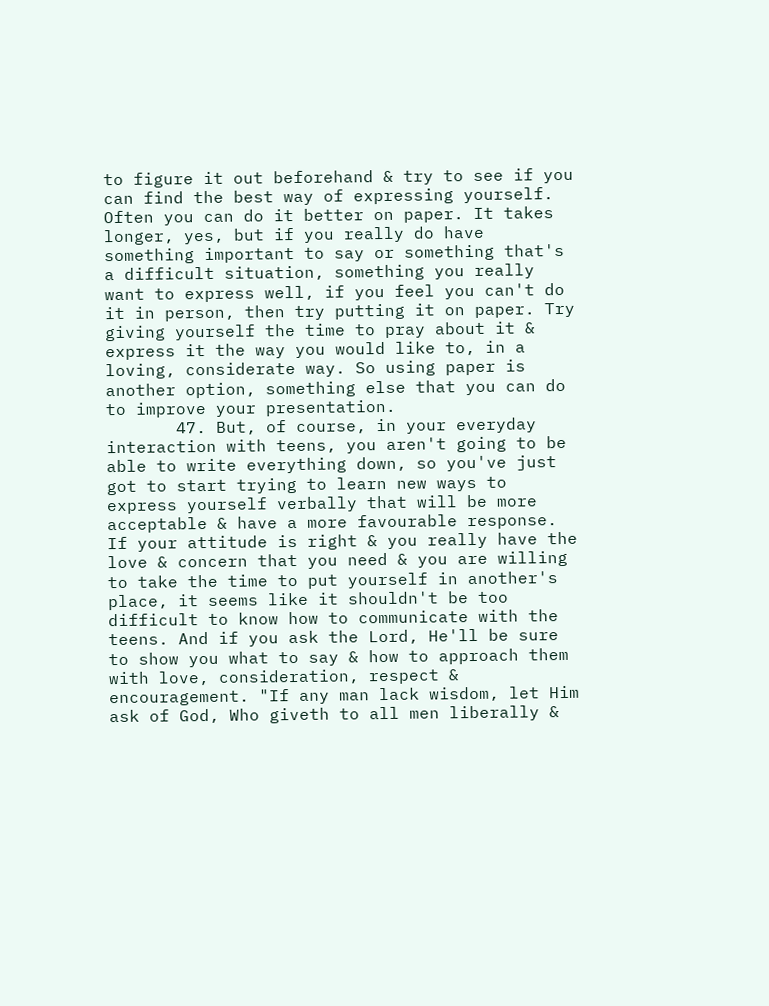to figure it out beforehand & try to see if you can find the best way of expressing yourself. Often you can do it better on paper. It takes longer, yes, but if you really do have something important to say or something that's a difficult situation, something you really want to express well, if you feel you can't do it in person, then try putting it on paper. Try giving yourself the time to pray about it & express it the way you would like to, in a loving, considerate way. So using paper is another option, something else that you can do to improve your presentation.
       47. But, of course, in your everyday interaction with teens, you aren't going to be able to write everything down, so you've just got to start trying to learn new ways to express yourself verbally that will be more acceptable & have a more favourable response. If your attitude is right & you really have the love & concern that you need & you are willing to take the time to put yourself in another's place, it seems like it shouldn't be too difficult to know how to communicate with the teens. And if you ask the Lord, He'll be sure to show you what to say & how to approach them with love, consideration, respect & encouragement. "If any man lack wisdom, let Him ask of God, Who giveth to all men liberally &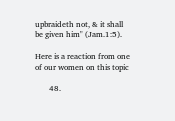upbraideth not, & it shall be given him" (Jam.1:5).

Here is a reaction from one of our women on this topic

       48.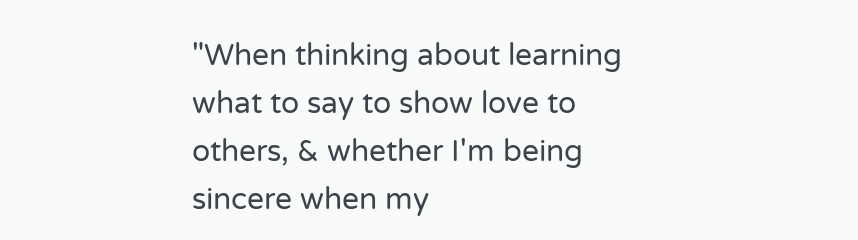"When thinking about learning what to say to show love to others, & whether I'm being sincere when my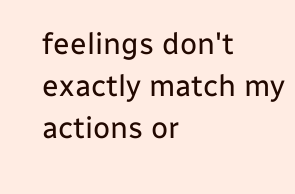feelings don't exactly match my actions or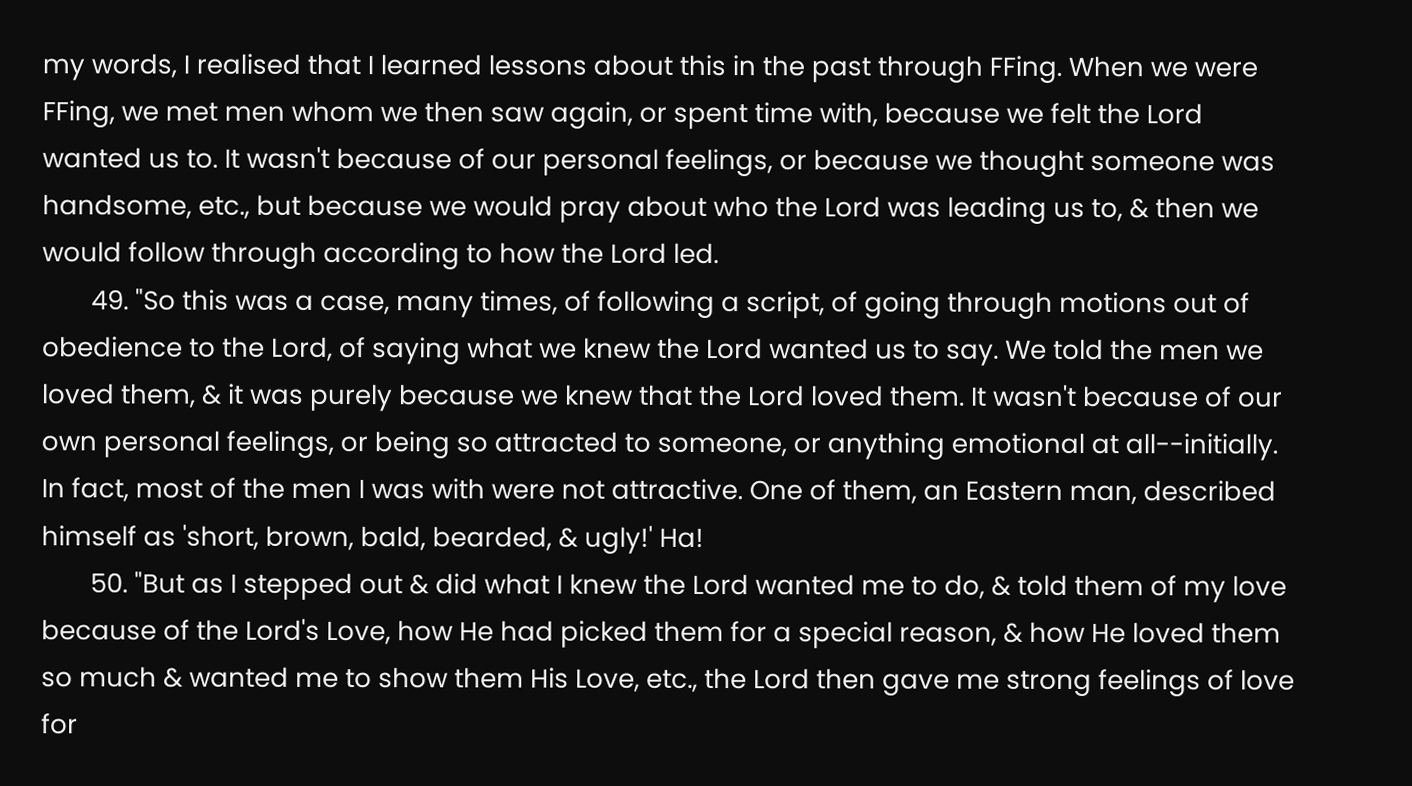my words, I realised that I learned lessons about this in the past through FFing. When we were FFing, we met men whom we then saw again, or spent time with, because we felt the Lord wanted us to. It wasn't because of our personal feelings, or because we thought someone was handsome, etc., but because we would pray about who the Lord was leading us to, & then we would follow through according to how the Lord led.
       49. "So this was a case, many times, of following a script, of going through motions out of obedience to the Lord, of saying what we knew the Lord wanted us to say. We told the men we loved them, & it was purely because we knew that the Lord loved them. It wasn't because of our own personal feelings, or being so attracted to someone, or anything emotional at all--initially. In fact, most of the men I was with were not attractive. One of them, an Eastern man, described himself as 'short, brown, bald, bearded, & ugly!' Ha!
       50. "But as I stepped out & did what I knew the Lord wanted me to do, & told them of my love because of the Lord's Love, how He had picked them for a special reason, & how He loved them so much & wanted me to show them His Love, etc., the Lord then gave me strong feelings of love for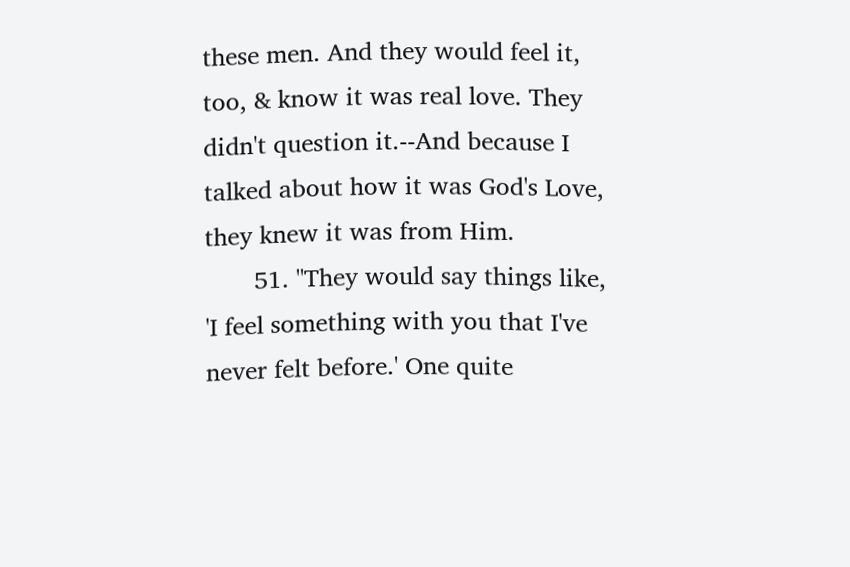these men. And they would feel it, too, & know it was real love. They didn't question it.--And because I talked about how it was God's Love, they knew it was from Him.
       51. "They would say things like, 'I feel something with you that I've never felt before.' One quite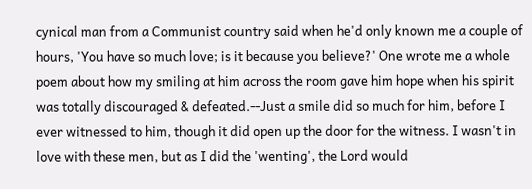cynical man from a Communist country said when he'd only known me a couple of hours, 'You have so much love; is it because you believe?' One wrote me a whole poem about how my smiling at him across the room gave him hope when his spirit was totally discouraged & defeated.--Just a smile did so much for him, before I ever witnessed to him, though it did open up the door for the witness. I wasn't in love with these men, but as I did the 'wenting', the Lord would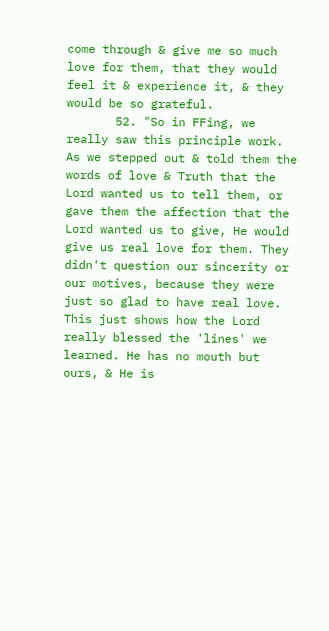come through & give me so much love for them, that they would feel it & experience it, & they would be so grateful.
       52. "So in FFing, we really saw this principle work. As we stepped out & told them the words of love & Truth that the Lord wanted us to tell them, or gave them the affection that the Lord wanted us to give, He would give us real love for them. They didn't question our sincerity or our motives, because they were just so glad to have real love. This just shows how the Lord really blessed the 'lines' we learned. He has no mouth but ours, & He is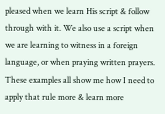pleased when we learn His script & follow through with it. We also use a script when we are learning to witness in a foreign language, or when praying written prayers. These examples all show me how I need to apply that rule more & learn more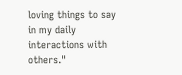loving things to say in my daily interactions with others."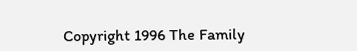Copyright 1996 The Family